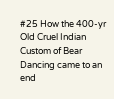#25 How the 400-yr Old Cruel Indian Custom of Bear Dancing came to an end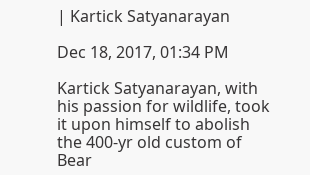| Kartick Satyanarayan

Dec 18, 2017, 01:34 PM

Kartick Satyanarayan, with his passion for wildlife, took it upon himself to abolish the 400-yr old custom of Bear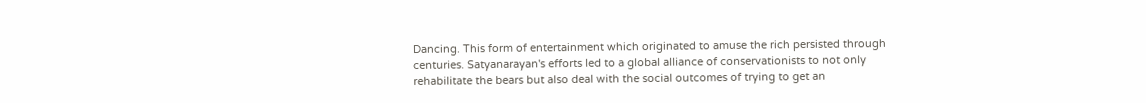Dancing. This form of entertainment which originated to amuse the rich persisted through centuries. Satyanarayan's efforts led to a global alliance of conservationists to not only rehabilitate the bears but also deal with the social outcomes of trying to get an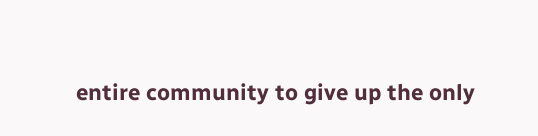entire community to give up the only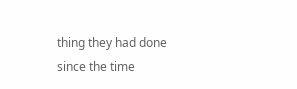thing they had done since the time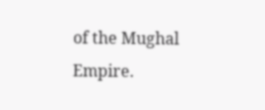of the Mughal Empire.